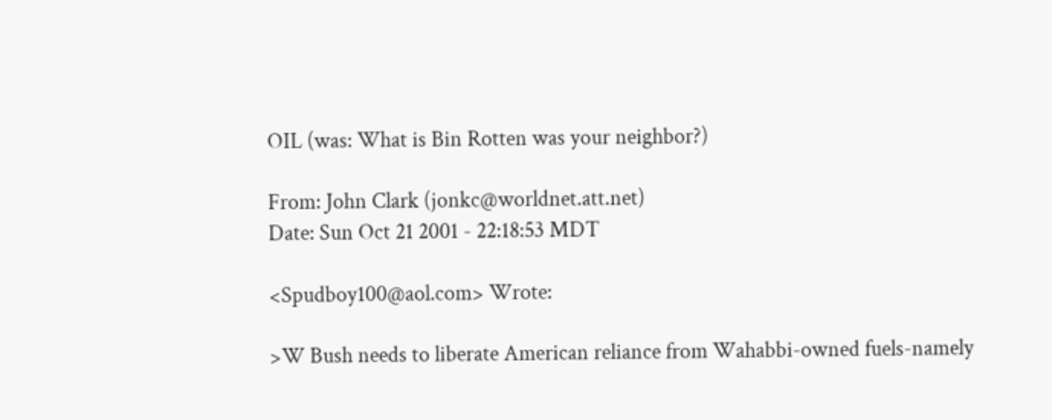OIL (was: What is Bin Rotten was your neighbor?)

From: John Clark (jonkc@worldnet.att.net)
Date: Sun Oct 21 2001 - 22:18:53 MDT

<Spudboy100@aol.com> Wrote:

>W Bush needs to liberate American reliance from Wahabbi-owned fuels-namely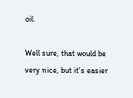oil.

Well sure, that would be very nice, but it's easier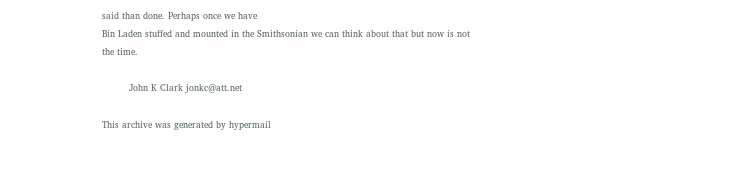said than done. Perhaps once we have
Bin Laden stuffed and mounted in the Smithsonian we can think about that but now is not
the time.

         John K Clark jonkc@att.net

This archive was generated by hypermail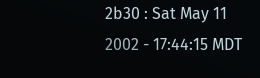2b30 : Sat May 11 2002 - 17:44:15 MDT